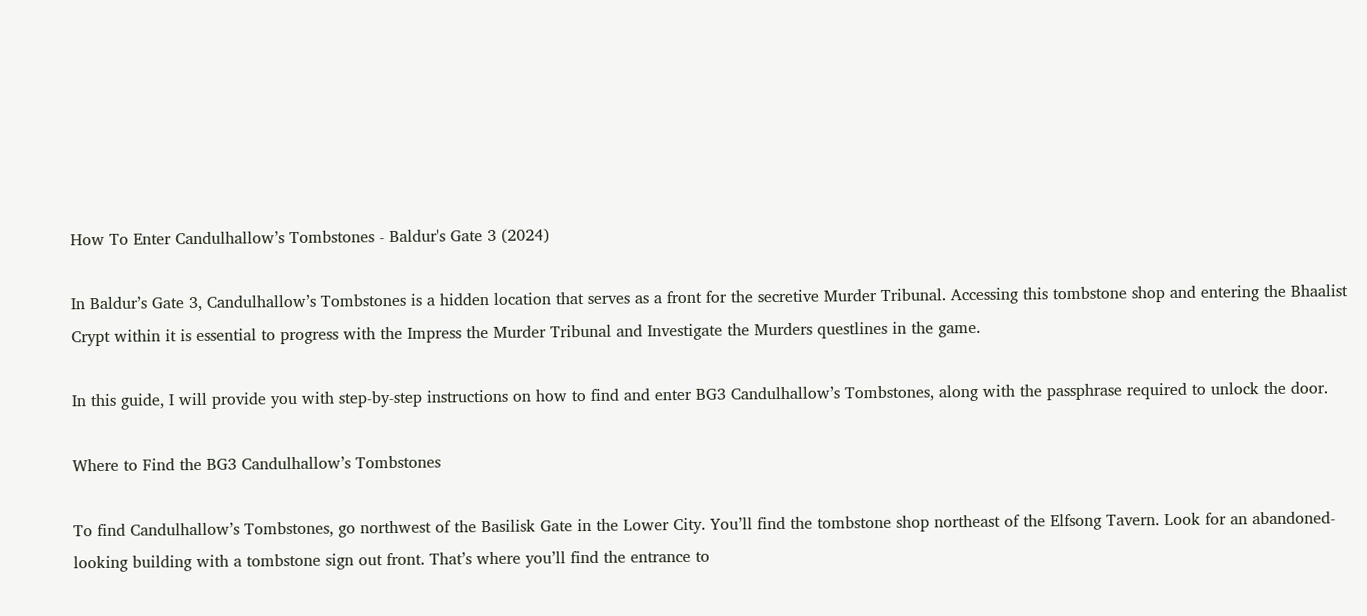How To Enter Candulhallow’s Tombstones - Baldur's Gate 3 (2024)

In Baldur’s Gate 3, Candulhallow’s Tombstones is a hidden location that serves as a front for the secretive Murder Tribunal. Accessing this tombstone shop and entering the Bhaalist Crypt within it is essential to progress with the Impress the Murder Tribunal and Investigate the Murders questlines in the game.

In this guide, I will provide you with step-by-step instructions on how to find and enter BG3 Candulhallow’s Tombstones, along with the passphrase required to unlock the door.

Where to Find the BG3 Candulhallow’s Tombstones

To find Candulhallow’s Tombstones, go northwest of the Basilisk Gate in the Lower City. You’ll find the tombstone shop northeast of the Elfsong Tavern. Look for an abandoned-looking building with a tombstone sign out front. That’s where you’ll find the entrance to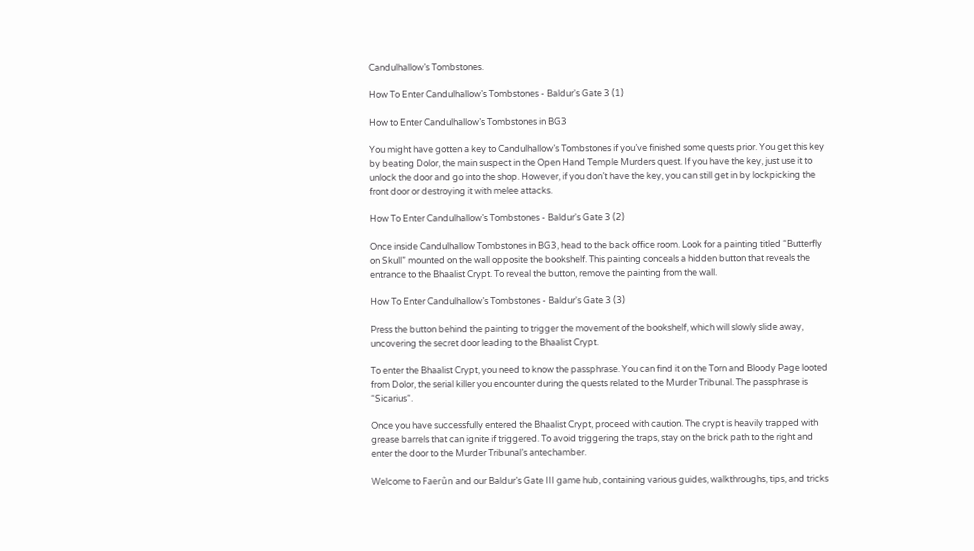Candulhallow’s Tombstones.

How To Enter Candulhallow’s Tombstones - Baldur's Gate 3 (1)

How to Enter Candulhallow’s Tombstones in BG3

You might have gotten a key to Candulhallow’s Tombstones if you’ve finished some quests prior. You get this key by beating Dolor, the main suspect in the Open Hand Temple Murders quest. If you have the key, just use it to unlock the door and go into the shop. However, if you don’t have the key, you can still get in by lockpicking the front door or destroying it with melee attacks.

How To Enter Candulhallow’s Tombstones - Baldur's Gate 3 (2)

Once inside Candulhallow Tombstones in BG3, head to the back office room. Look for a painting titled “Butterfly on Skull” mounted on the wall opposite the bookshelf. This painting conceals a hidden button that reveals the entrance to the Bhaalist Crypt. To reveal the button, remove the painting from the wall.

How To Enter Candulhallow’s Tombstones - Baldur's Gate 3 (3)

Press the button behind the painting to trigger the movement of the bookshelf, which will slowly slide away, uncovering the secret door leading to the Bhaalist Crypt.

To enter the Bhaalist Crypt, you need to know the passphrase. You can find it on the Torn and Bloody Page looted from Dolor, the serial killer you encounter during the quests related to the Murder Tribunal. The passphrase is “Sicarius“.

Once you have successfully entered the Bhaalist Crypt, proceed with caution. The crypt is heavily trapped with grease barrels that can ignite if triggered. To avoid triggering the traps, stay on the brick path to the right and enter the door to the Murder Tribunal’s antechamber.

Welcome to Faerûn and our Baldur’s Gate III game hub, containing various guides, walkthroughs, tips, and tricks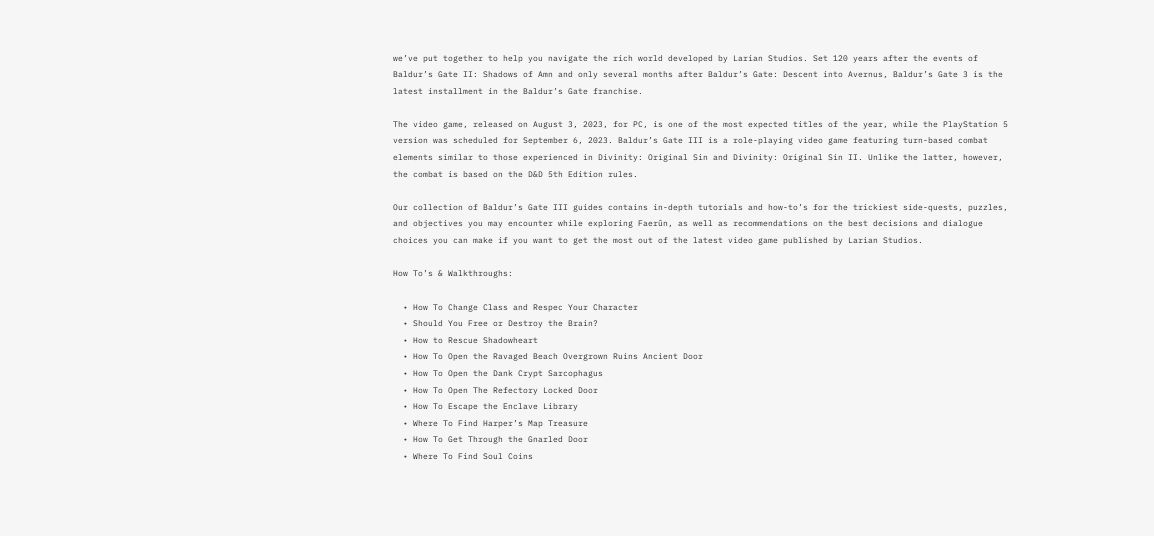we’ve put together to help you navigate the rich world developed by Larian Studios. Set 120 years after the events of Baldur’s Gate II: Shadows of Amn and only several months after Baldur’s Gate: Descent into Avernus, Baldur’s Gate 3 is the latest installment in the Baldur’s Gate franchise.

The video game, released on August 3, 2023, for PC, is one of the most expected titles of the year, while the PlayStation 5 version was scheduled for September 6, 2023. Baldur’s Gate III is a role-playing video game featuring turn-based combat elements similar to those experienced in Divinity: Original Sin and Divinity: Original Sin II. Unlike the latter, however, the combat is based on the D&D 5th Edition rules.

Our collection of Baldur’s Gate III guides contains in-depth tutorials and how-to’s for the trickiest side-quests, puzzles, and objectives you may encounter while exploring Faerûn, as well as recommendations on the best decisions and dialogue choices you can make if you want to get the most out of the latest video game published by Larian Studios.

How To’s & Walkthroughs:

  • How To Change Class and Respec Your Character
  • Should You Free or Destroy the Brain?
  • How to Rescue Shadowheart
  • How To Open the Ravaged Beach Overgrown Ruins Ancient Door
  • How To Open the Dank Crypt Sarcophagus
  • How To Open The Refectory Locked Door
  • How To Escape the Enclave Library
  • Where To Find Harper’s Map Treasure
  • How To Get Through the Gnarled Door
  • Where To Find Soul Coins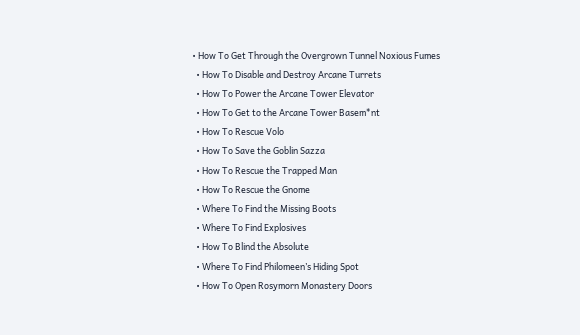• How To Get Through the Overgrown Tunnel Noxious Fumes
  • How To Disable and Destroy Arcane Turrets
  • How To Power the Arcane Tower Elevator
  • How To Get to the Arcane Tower Basem*nt
  • How To Rescue Volo
  • How To Save the Goblin Sazza
  • How To Rescue the Trapped Man
  • How To Rescue the Gnome
  • Where To Find the Missing Boots
  • Where To Find Explosives
  • How To Blind the Absolute
  • Where To Find Philomeen’s Hiding Spot
  • How To Open Rosymorn Monastery Doors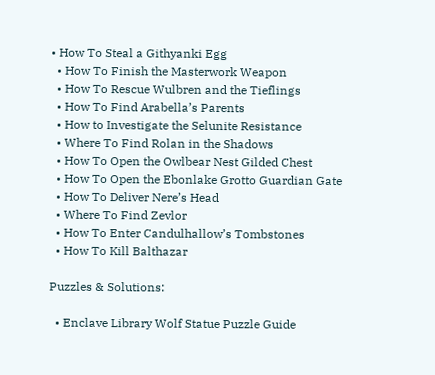• How To Steal a Githyanki Egg
  • How To Finish the Masterwork Weapon
  • How To Rescue Wulbren and the Tieflings
  • How To Find Arabella’s Parents
  • How to Investigate the Selunite Resistance
  • Where To Find Rolan in the Shadows
  • How To Open the Owlbear Nest Gilded Chest
  • How To Open the Ebonlake Grotto Guardian Gate
  • How To Deliver Nere’s Head
  • Where To Find Zevlor
  • How To Enter Candulhallow’s Tombstones
  • How To Kill Balthazar

Puzzles & Solutions:

  • Enclave Library Wolf Statue Puzzle Guide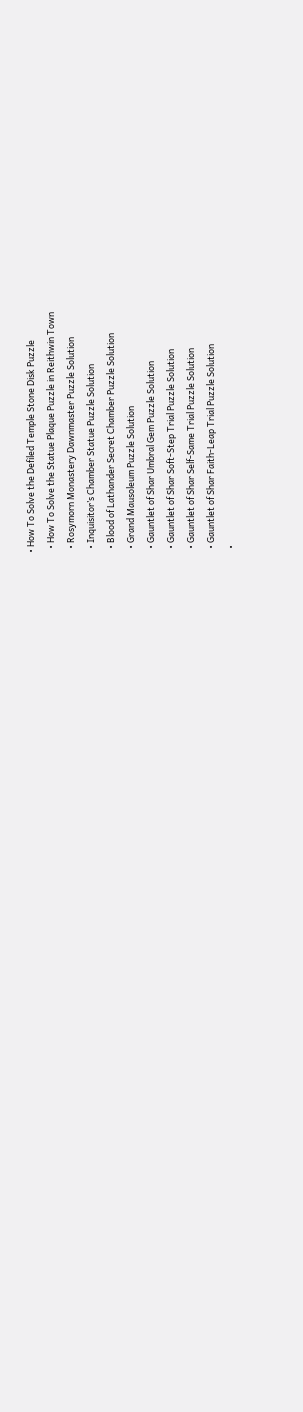• How To Solve the Defiled Temple Stone Disk Puzzle
  • How To Solve the Statue Plaque Puzzle in Reithwin Town
  • Rosymorn Monastery Dawnmaster Puzzle Solution
  • Inquisitor’s Chamber Statue Puzzle Solution
  • Blood of Lathander Secret Chamber Puzzle Solution
  • Grand Mausoleum Puzzle Solution
  • Gauntlet of Shar Umbral Gem Puzzle Solution
  • Gauntlet of Shar Soft-Step Trial Puzzle Solution
  • Gauntlet of Shar Self-Same Trial Puzzle Solution
  • Gauntlet of Shar Faith-Leap Trial Puzzle Solution
  •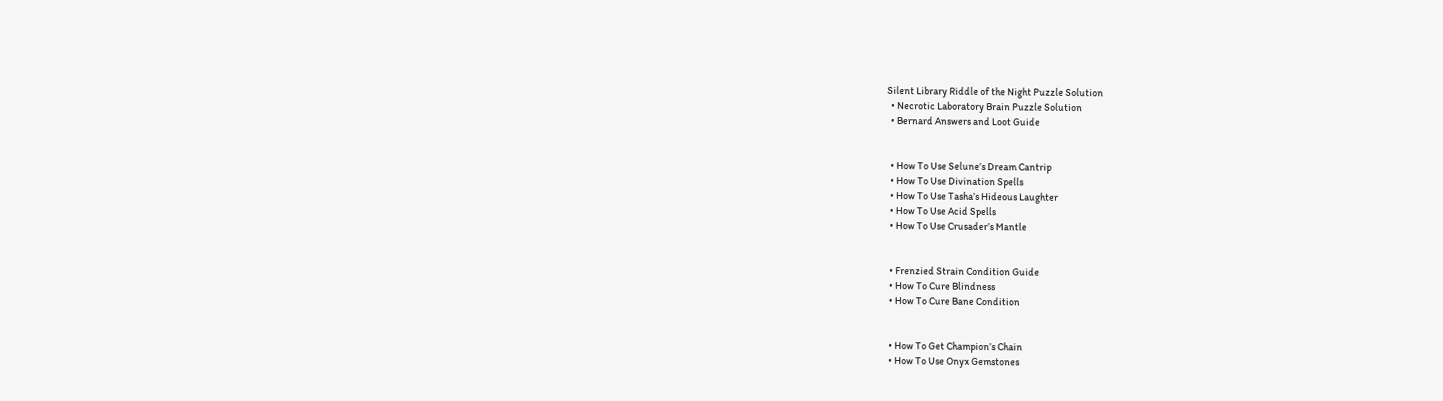Silent Library Riddle of the Night Puzzle Solution
  • Necrotic Laboratory Brain Puzzle Solution
  • Bernard Answers and Loot Guide


  • How To Use Selune’s Dream Cantrip
  • How To Use Divination Spells
  • How To Use Tasha’s Hideous Laughter
  • How To Use Acid Spells
  • How To Use Crusader’s Mantle


  • Frenzied Strain Condition Guide
  • How To Cure Blindness
  • How To Cure Bane Condition


  • How To Get Champion’s Chain
  • How To Use Onyx Gemstones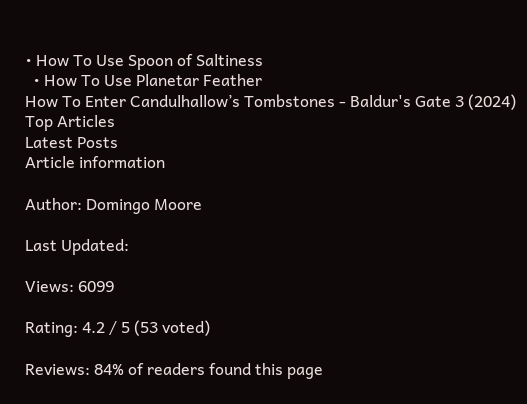• How To Use Spoon of Saltiness
  • How To Use Planetar Feather
How To Enter Candulhallow’s Tombstones - Baldur's Gate 3 (2024)
Top Articles
Latest Posts
Article information

Author: Domingo Moore

Last Updated:

Views: 6099

Rating: 4.2 / 5 (53 voted)

Reviews: 84% of readers found this page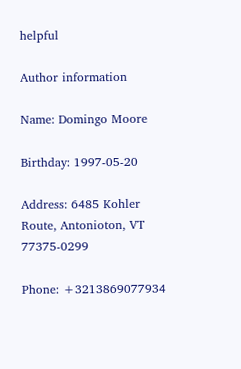helpful

Author information

Name: Domingo Moore

Birthday: 1997-05-20

Address: 6485 Kohler Route, Antonioton, VT 77375-0299

Phone: +3213869077934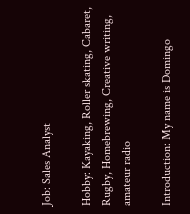Job: Sales Analyst

Hobby: Kayaking, Roller skating, Cabaret, Rugby, Homebrewing, Creative writing, amateur radio

Introduction: My name is Domingo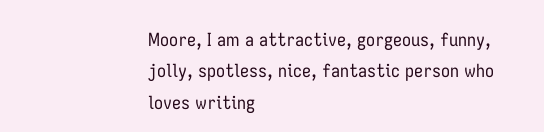Moore, I am a attractive, gorgeous, funny, jolly, spotless, nice, fantastic person who loves writing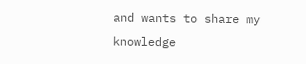and wants to share my knowledge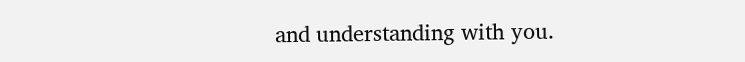and understanding with you.